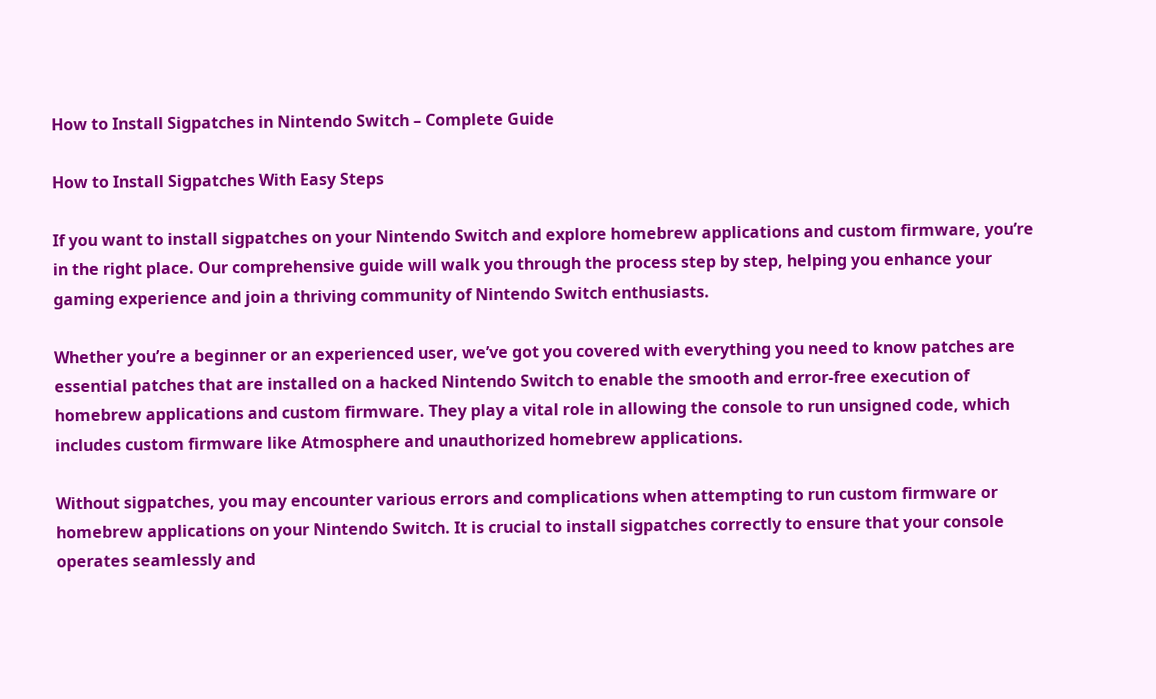How to Install Sigpatches in Nintendo Switch – Complete Guide

How to Install Sigpatches With Easy Steps

If you want to install sigpatches on your Nintendo Switch and explore homebrew applications and custom firmware, you’re in the right place. Our comprehensive guide will walk you through the process step by step, helping you enhance your gaming experience and join a thriving community of Nintendo Switch enthusiasts.

Whether you’re a beginner or an experienced user, we’ve got you covered with everything you need to know patches are essential patches that are installed on a hacked Nintendo Switch to enable the smooth and error-free execution of homebrew applications and custom firmware. They play a vital role in allowing the console to run unsigned code, which includes custom firmware like Atmosphere and unauthorized homebrew applications.

Without sigpatches, you may encounter various errors and complications when attempting to run custom firmware or homebrew applications on your Nintendo Switch. It is crucial to install sigpatches correctly to ensure that your console operates seamlessly and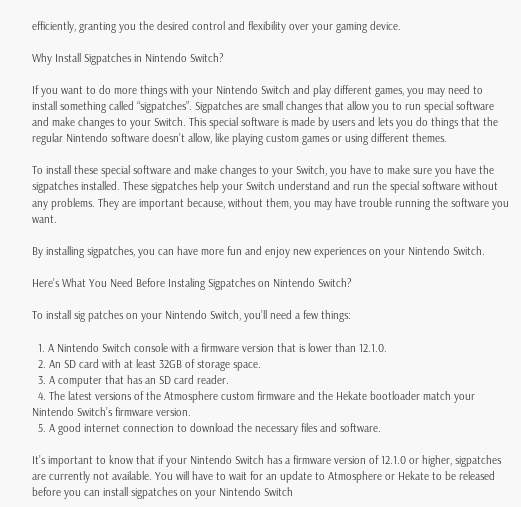efficiently, granting you the desired control and flexibility over your gaming device.

Why Install Sigpatches in Nintendo Switch?

If you want to do more things with your Nintendo Switch and play different games, you may need to install something called “sigpatches”. Sigpatches are small changes that allow you to run special software and make changes to your Switch. This special software is made by users and lets you do things that the regular Nintendo software doesn’t allow, like playing custom games or using different themes.

To install these special software and make changes to your Switch, you have to make sure you have the sigpatches installed. These sigpatches help your Switch understand and run the special software without any problems. They are important because, without them, you may have trouble running the software you want.

By installing sigpatches, you can have more fun and enjoy new experiences on your Nintendo Switch.

Here’s What You Need Before Instaling Sigpatches on Nintendo Switch?

To install sig patches on your Nintendo Switch, you’ll need a few things:

  1. A Nintendo Switch console with a firmware version that is lower than 12.1.0.
  2. An SD card with at least 32GB of storage space.
  3. A computer that has an SD card reader.
  4. The latest versions of the Atmosphere custom firmware and the Hekate bootloader match your Nintendo Switch’s firmware version.
  5. A good internet connection to download the necessary files and software.

It’s important to know that if your Nintendo Switch has a firmware version of 12.1.0 or higher, sigpatches are currently not available. You will have to wait for an update to Atmosphere or Hekate to be released before you can install sigpatches on your Nintendo Switch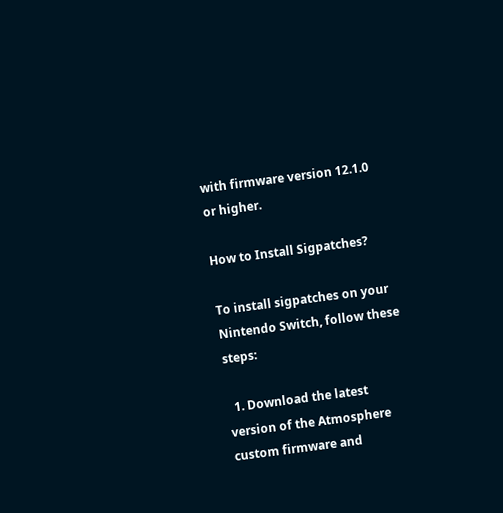with firmware version 12.1.0 or higher.

How to Install Sigpatches?

To install sigpatches on your Nintendo Switch, follow these steps:

  1. Download the latest version of the Atmosphere custom firmware and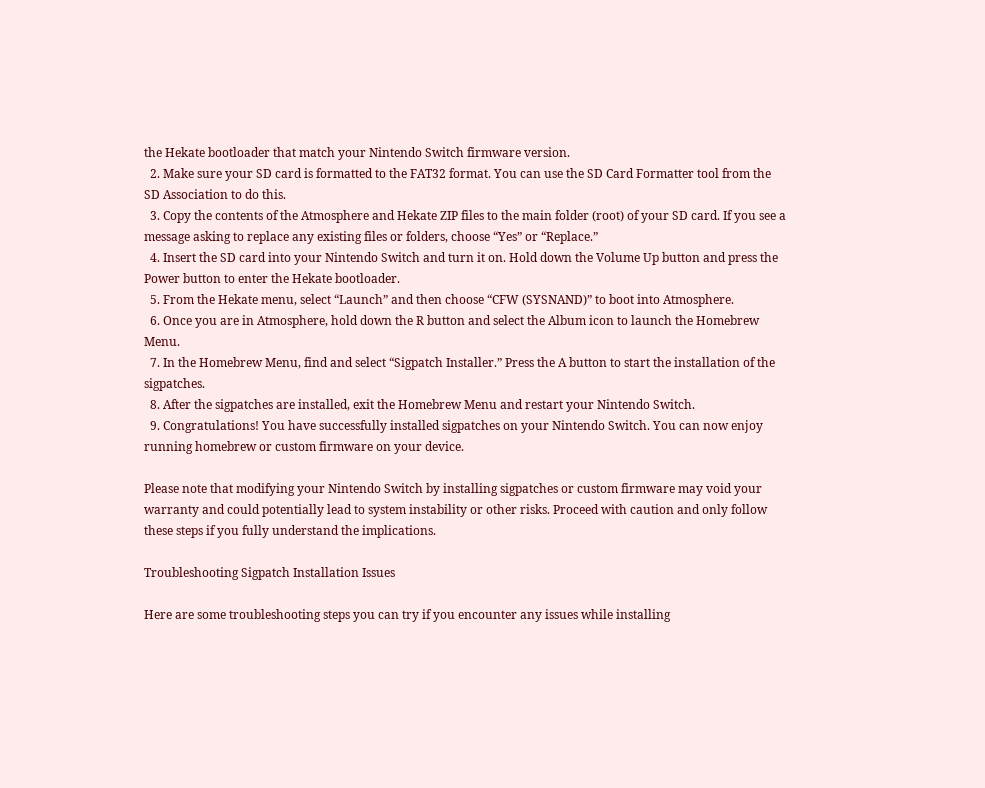the Hekate bootloader that match your Nintendo Switch firmware version.
  2. Make sure your SD card is formatted to the FAT32 format. You can use the SD Card Formatter tool from the SD Association to do this.
  3. Copy the contents of the Atmosphere and Hekate ZIP files to the main folder (root) of your SD card. If you see a message asking to replace any existing files or folders, choose “Yes” or “Replace.”
  4. Insert the SD card into your Nintendo Switch and turn it on. Hold down the Volume Up button and press the Power button to enter the Hekate bootloader.
  5. From the Hekate menu, select “Launch” and then choose “CFW (SYSNAND)” to boot into Atmosphere.
  6. Once you are in Atmosphere, hold down the R button and select the Album icon to launch the Homebrew Menu.
  7. In the Homebrew Menu, find and select “Sigpatch Installer.” Press the A button to start the installation of the sigpatches.
  8. After the sigpatches are installed, exit the Homebrew Menu and restart your Nintendo Switch.
  9. Congratulations! You have successfully installed sigpatches on your Nintendo Switch. You can now enjoy running homebrew or custom firmware on your device.

Please note that modifying your Nintendo Switch by installing sigpatches or custom firmware may void your warranty and could potentially lead to system instability or other risks. Proceed with caution and only follow these steps if you fully understand the implications.

Troubleshooting Sigpatch Installation Issues

Here are some troubleshooting steps you can try if you encounter any issues while installing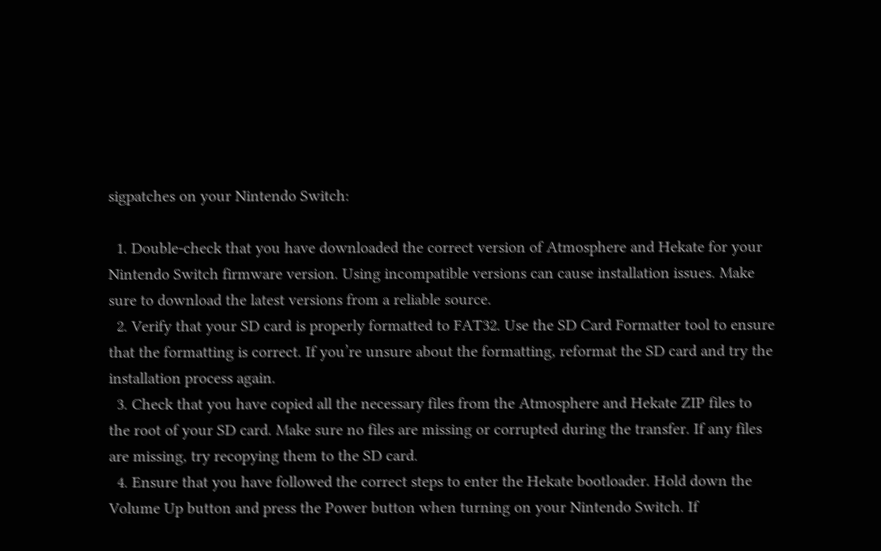sigpatches on your Nintendo Switch:

  1. Double-check that you have downloaded the correct version of Atmosphere and Hekate for your Nintendo Switch firmware version. Using incompatible versions can cause installation issues. Make sure to download the latest versions from a reliable source.
  2. Verify that your SD card is properly formatted to FAT32. Use the SD Card Formatter tool to ensure that the formatting is correct. If you’re unsure about the formatting, reformat the SD card and try the installation process again.
  3. Check that you have copied all the necessary files from the Atmosphere and Hekate ZIP files to the root of your SD card. Make sure no files are missing or corrupted during the transfer. If any files are missing, try recopying them to the SD card.
  4. Ensure that you have followed the correct steps to enter the Hekate bootloader. Hold down the Volume Up button and press the Power button when turning on your Nintendo Switch. If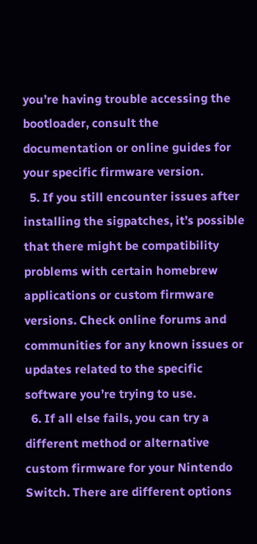you’re having trouble accessing the bootloader, consult the documentation or online guides for your specific firmware version.
  5. If you still encounter issues after installing the sigpatches, it’s possible that there might be compatibility problems with certain homebrew applications or custom firmware versions. Check online forums and communities for any known issues or updates related to the specific software you’re trying to use.
  6. If all else fails, you can try a different method or alternative custom firmware for your Nintendo Switch. There are different options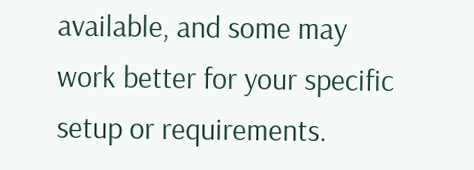available, and some may work better for your specific setup or requirements.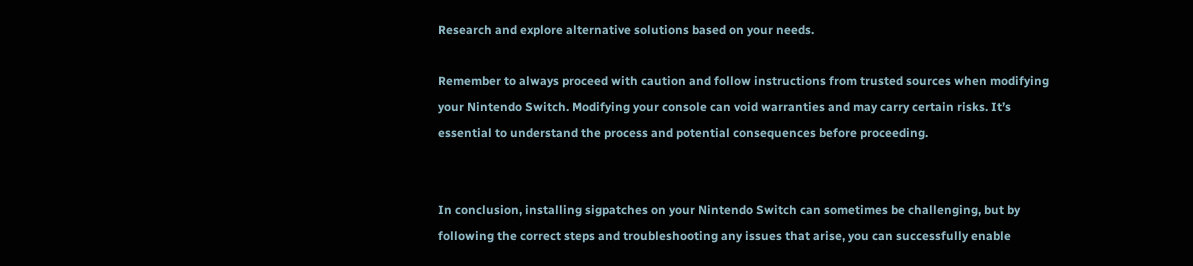Research and explore alternative solutions based on your needs.

Remember to always proceed with caution and follow instructions from trusted sources when modifying your Nintendo Switch. Modifying your console can void warranties and may carry certain risks. It’s essential to understand the process and potential consequences before proceeding.


In conclusion, installing sigpatches on your Nintendo Switch can sometimes be challenging, but by following the correct steps and troubleshooting any issues that arise, you can successfully enable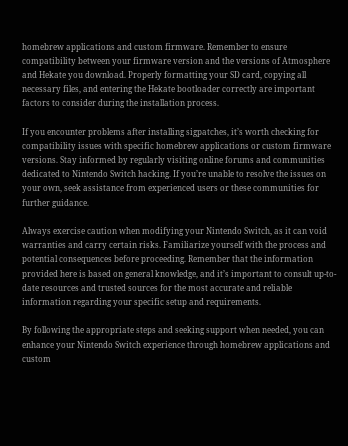homebrew applications and custom firmware. Remember to ensure compatibility between your firmware version and the versions of Atmosphere and Hekate you download. Properly formatting your SD card, copying all necessary files, and entering the Hekate bootloader correctly are important factors to consider during the installation process.

If you encounter problems after installing sigpatches, it’s worth checking for compatibility issues with specific homebrew applications or custom firmware versions. Stay informed by regularly visiting online forums and communities dedicated to Nintendo Switch hacking. If you’re unable to resolve the issues on your own, seek assistance from experienced users or these communities for further guidance.

Always exercise caution when modifying your Nintendo Switch, as it can void warranties and carry certain risks. Familiarize yourself with the process and potential consequences before proceeding. Remember that the information provided here is based on general knowledge, and it’s important to consult up-to-date resources and trusted sources for the most accurate and reliable information regarding your specific setup and requirements.

By following the appropriate steps and seeking support when needed, you can enhance your Nintendo Switch experience through homebrew applications and custom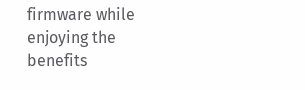firmware while enjoying the benefits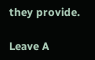they provide.

Leave A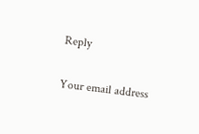Reply

Your email address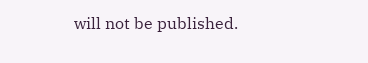will not be published.